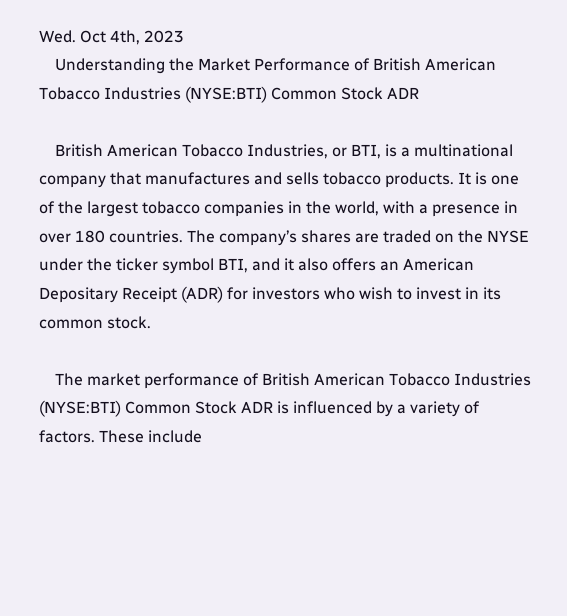Wed. Oct 4th, 2023
    Understanding the Market Performance of British American Tobacco Industries (NYSE:BTI) Common Stock ADR

    British American Tobacco Industries, or BTI, is a multinational company that manufactures and sells tobacco products. It is one of the largest tobacco companies in the world, with a presence in over 180 countries. The company’s shares are traded on the NYSE under the ticker symbol BTI, and it also offers an American Depositary Receipt (ADR) for investors who wish to invest in its common stock.

    The market performance of British American Tobacco Industries (NYSE:BTI) Common Stock ADR is influenced by a variety of factors. These include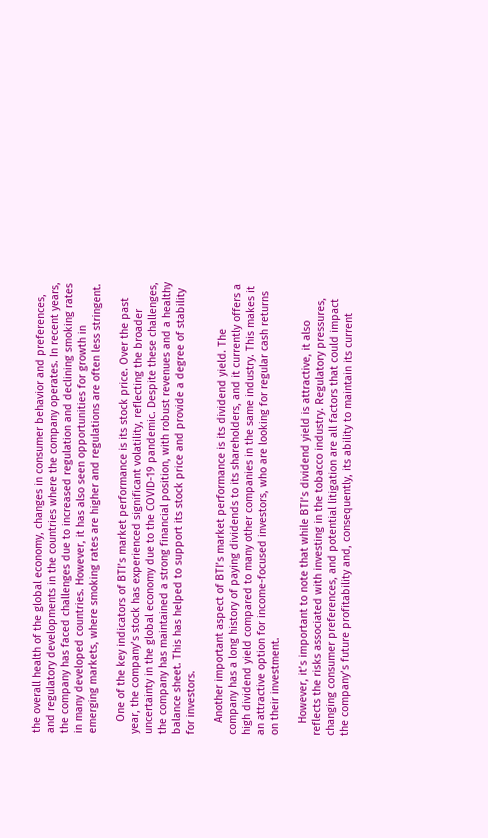the overall health of the global economy, changes in consumer behavior and preferences, and regulatory developments in the countries where the company operates. In recent years, the company has faced challenges due to increased regulation and declining smoking rates in many developed countries. However, it has also seen opportunities for growth in emerging markets, where smoking rates are higher and regulations are often less stringent.

    One of the key indicators of BTI’s market performance is its stock price. Over the past year, the company’s stock has experienced significant volatility, reflecting the broader uncertainty in the global economy due to the COVID-19 pandemic. Despite these challenges, the company has maintained a strong financial position, with robust revenues and a healthy balance sheet. This has helped to support its stock price and provide a degree of stability for investors.

    Another important aspect of BTI’s market performance is its dividend yield. The company has a long history of paying dividends to its shareholders, and it currently offers a high dividend yield compared to many other companies in the same industry. This makes it an attractive option for income-focused investors, who are looking for regular cash returns on their investment.

    However, it’s important to note that while BTI’s dividend yield is attractive, it also reflects the risks associated with investing in the tobacco industry. Regulatory pressures, changing consumer preferences, and potential litigation are all factors that could impact the company’s future profitability and, consequently, its ability to maintain its current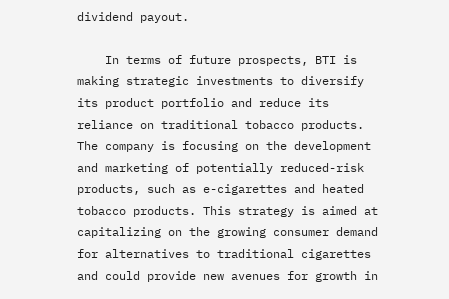dividend payout.

    In terms of future prospects, BTI is making strategic investments to diversify its product portfolio and reduce its reliance on traditional tobacco products. The company is focusing on the development and marketing of potentially reduced-risk products, such as e-cigarettes and heated tobacco products. This strategy is aimed at capitalizing on the growing consumer demand for alternatives to traditional cigarettes and could provide new avenues for growth in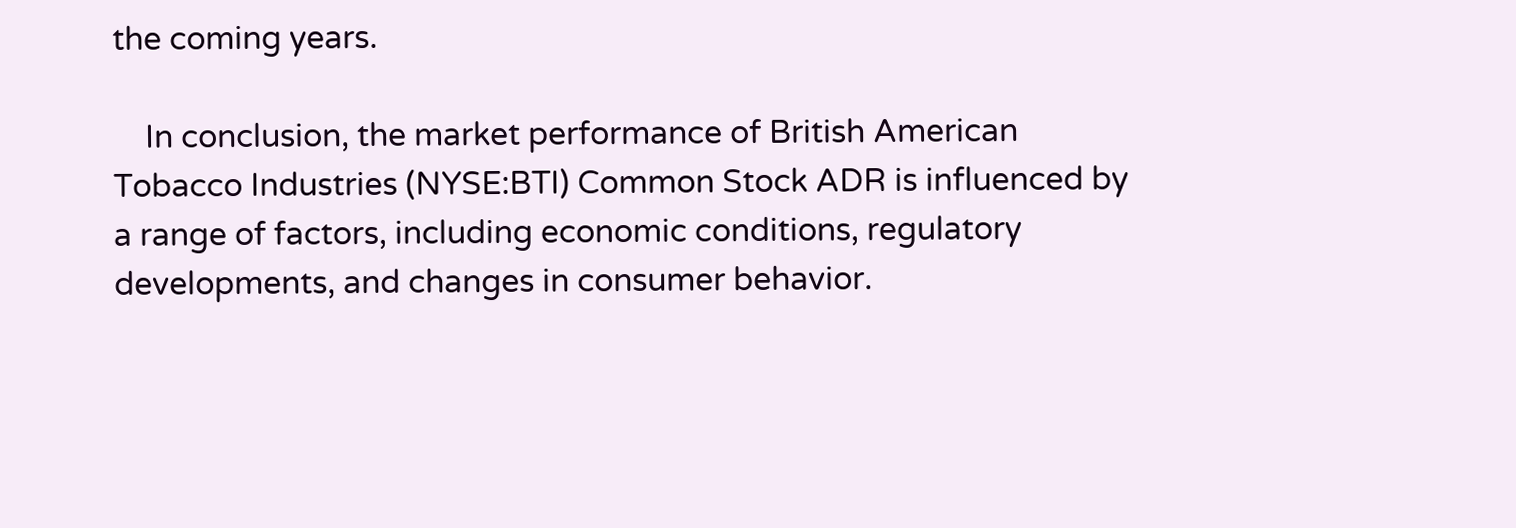the coming years.

    In conclusion, the market performance of British American Tobacco Industries (NYSE:BTI) Common Stock ADR is influenced by a range of factors, including economic conditions, regulatory developments, and changes in consumer behavior.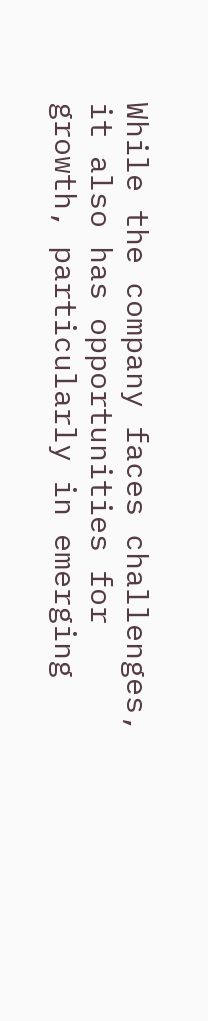While the company faces challenges, it also has opportunities for growth, particularly in emerging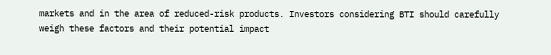markets and in the area of reduced-risk products. Investors considering BTI should carefully weigh these factors and their potential impact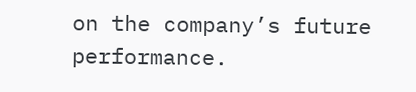on the company’s future performance.